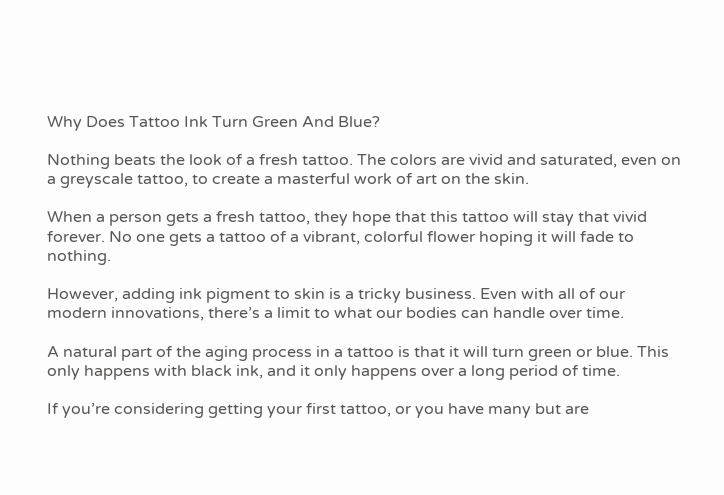Why Does Tattoo Ink Turn Green And Blue?

Nothing beats the look of a fresh tattoo. The colors are vivid and saturated, even on a greyscale tattoo, to create a masterful work of art on the skin.

When a person gets a fresh tattoo, they hope that this tattoo will stay that vivid forever. No one gets a tattoo of a vibrant, colorful flower hoping it will fade to nothing.

However, adding ink pigment to skin is a tricky business. Even with all of our modern innovations, there’s a limit to what our bodies can handle over time.

A natural part of the aging process in a tattoo is that it will turn green or blue. This only happens with black ink, and it only happens over a long period of time.

If you’re considering getting your first tattoo, or you have many but are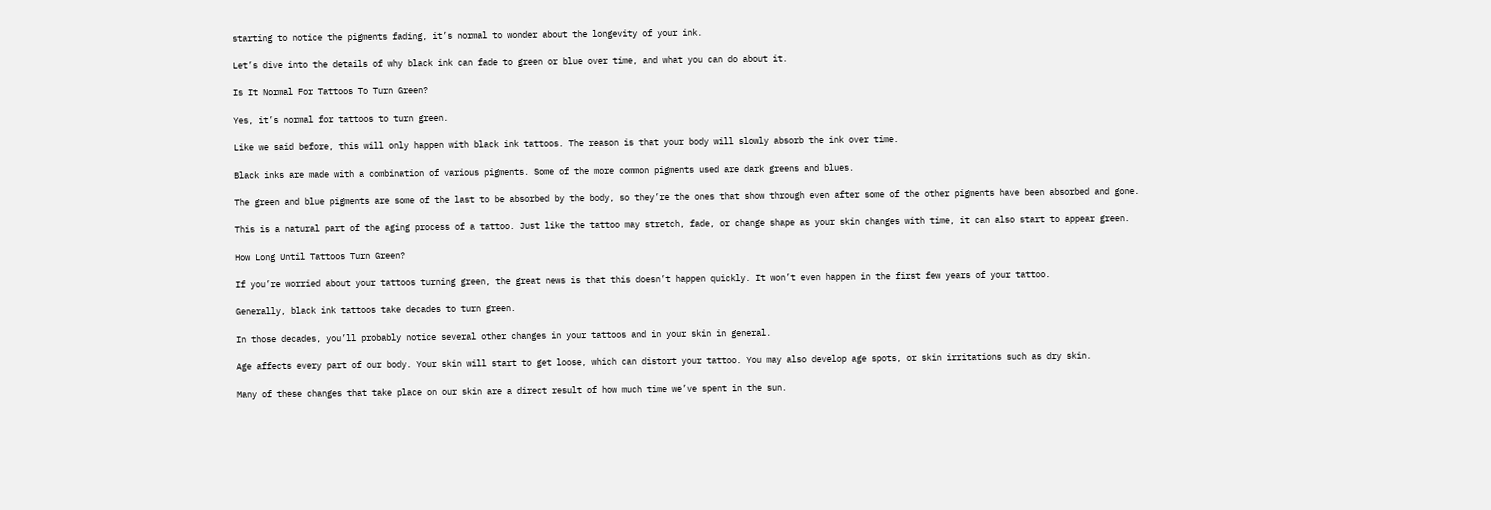starting to notice the pigments fading, it’s normal to wonder about the longevity of your ink.

Let’s dive into the details of why black ink can fade to green or blue over time, and what you can do about it.

Is It Normal For Tattoos To Turn Green?

Yes, it’s normal for tattoos to turn green.

Like we said before, this will only happen with black ink tattoos. The reason is that your body will slowly absorb the ink over time.

Black inks are made with a combination of various pigments. Some of the more common pigments used are dark greens and blues.

The green and blue pigments are some of the last to be absorbed by the body, so they’re the ones that show through even after some of the other pigments have been absorbed and gone.

This is a natural part of the aging process of a tattoo. Just like the tattoo may stretch, fade, or change shape as your skin changes with time, it can also start to appear green.

How Long Until Tattoos Turn Green?

If you’re worried about your tattoos turning green, the great news is that this doesn’t happen quickly. It won’t even happen in the first few years of your tattoo.

Generally, black ink tattoos take decades to turn green.

In those decades, you’ll probably notice several other changes in your tattoos and in your skin in general.

Age affects every part of our body. Your skin will start to get loose, which can distort your tattoo. You may also develop age spots, or skin irritations such as dry skin.

Many of these changes that take place on our skin are a direct result of how much time we’ve spent in the sun.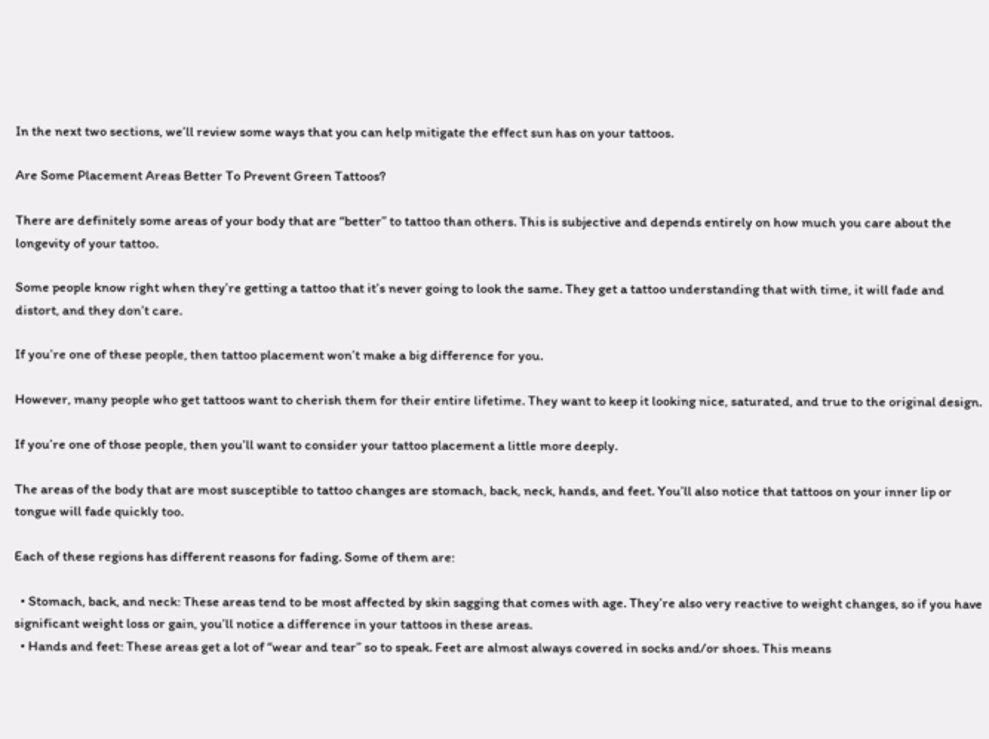In the next two sections, we’ll review some ways that you can help mitigate the effect sun has on your tattoos.

Are Some Placement Areas Better To Prevent Green Tattoos?

There are definitely some areas of your body that are “better” to tattoo than others. This is subjective and depends entirely on how much you care about the longevity of your tattoo.

Some people know right when they’re getting a tattoo that it’s never going to look the same. They get a tattoo understanding that with time, it will fade and distort, and they don’t care.

If you’re one of these people, then tattoo placement won’t make a big difference for you.

However, many people who get tattoos want to cherish them for their entire lifetime. They want to keep it looking nice, saturated, and true to the original design.

If you’re one of those people, then you’ll want to consider your tattoo placement a little more deeply.

The areas of the body that are most susceptible to tattoo changes are stomach, back, neck, hands, and feet. You’ll also notice that tattoos on your inner lip or tongue will fade quickly too.

Each of these regions has different reasons for fading. Some of them are:

  • Stomach, back, and neck: These areas tend to be most affected by skin sagging that comes with age. They’re also very reactive to weight changes, so if you have significant weight loss or gain, you’ll notice a difference in your tattoos in these areas.
  • Hands and feet: These areas get a lot of “wear and tear” so to speak. Feet are almost always covered in socks and/or shoes. This means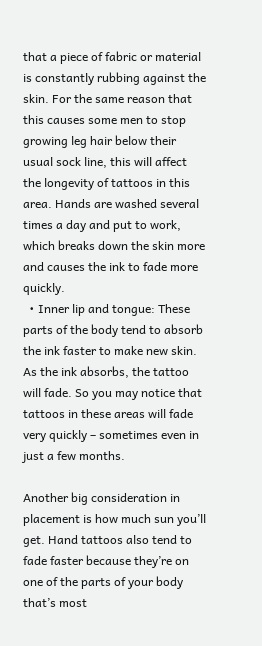that a piece of fabric or material is constantly rubbing against the skin. For the same reason that this causes some men to stop growing leg hair below their usual sock line, this will affect the longevity of tattoos in this area. Hands are washed several times a day and put to work, which breaks down the skin more and causes the ink to fade more quickly.
  • Inner lip and tongue: These parts of the body tend to absorb the ink faster to make new skin. As the ink absorbs, the tattoo will fade. So you may notice that tattoos in these areas will fade very quickly – sometimes even in just a few months.

Another big consideration in placement is how much sun you’ll get. Hand tattoos also tend to fade faster because they’re on one of the parts of your body that’s most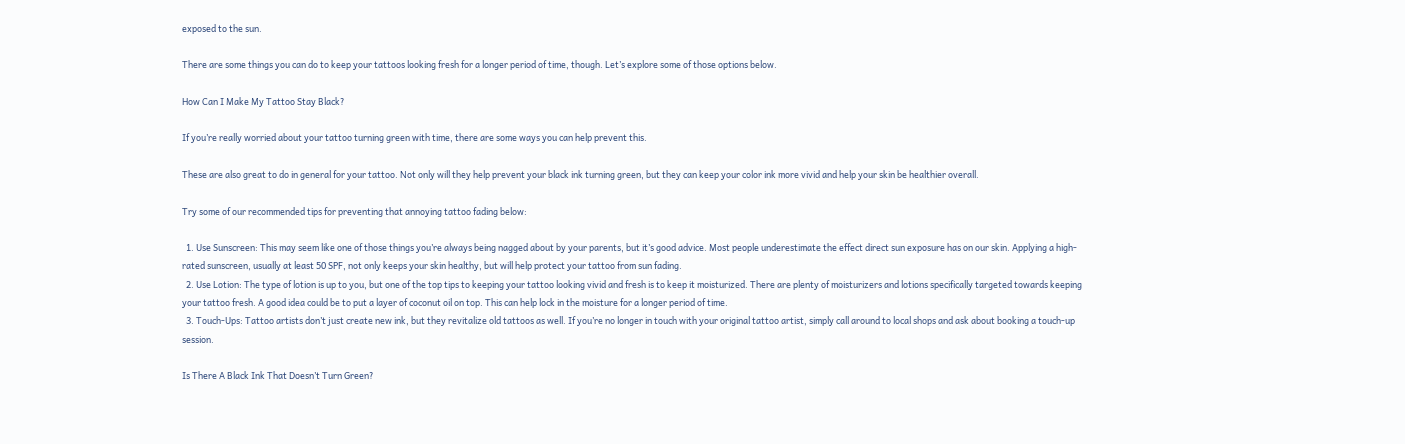exposed to the sun.

There are some things you can do to keep your tattoos looking fresh for a longer period of time, though. Let’s explore some of those options below.

How Can I Make My Tattoo Stay Black?

If you’re really worried about your tattoo turning green with time, there are some ways you can help prevent this.

These are also great to do in general for your tattoo. Not only will they help prevent your black ink turning green, but they can keep your color ink more vivid and help your skin be healthier overall.

Try some of our recommended tips for preventing that annoying tattoo fading below:

  1. Use Sunscreen: This may seem like one of those things you’re always being nagged about by your parents, but it’s good advice. Most people underestimate the effect direct sun exposure has on our skin. Applying a high-rated sunscreen, usually at least 50 SPF, not only keeps your skin healthy, but will help protect your tattoo from sun fading.
  2. Use Lotion: The type of lotion is up to you, but one of the top tips to keeping your tattoo looking vivid and fresh is to keep it moisturized. There are plenty of moisturizers and lotions specifically targeted towards keeping your tattoo fresh. A good idea could be to put a layer of coconut oil on top. This can help lock in the moisture for a longer period of time.
  3. Touch-Ups: Tattoo artists don’t just create new ink, but they revitalize old tattoos as well. If you’re no longer in touch with your original tattoo artist, simply call around to local shops and ask about booking a touch-up session.

Is There A Black Ink That Doesn’t Turn Green?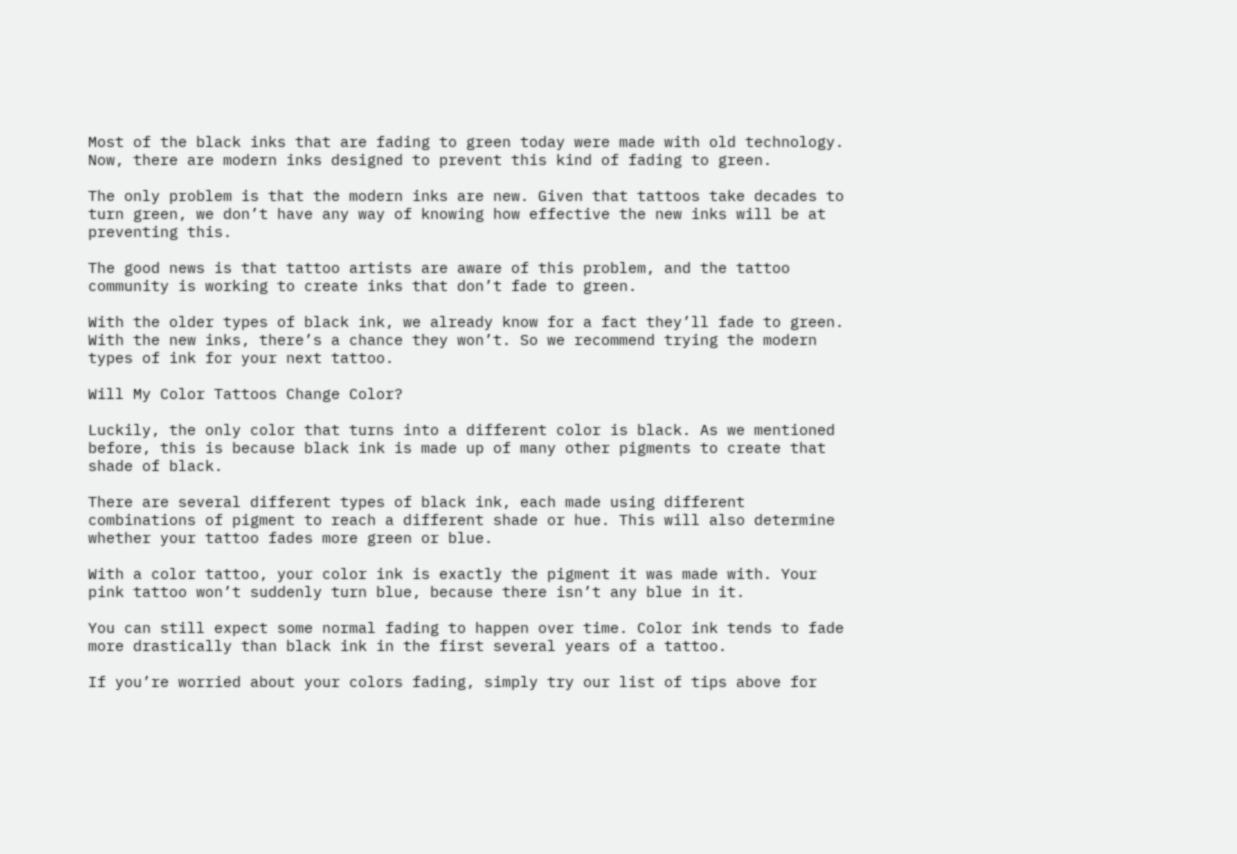Most of the black inks that are fading to green today were made with old technology. Now, there are modern inks designed to prevent this kind of fading to green.

The only problem is that the modern inks are new. Given that tattoos take decades to turn green, we don’t have any way of knowing how effective the new inks will be at preventing this.

The good news is that tattoo artists are aware of this problem, and the tattoo community is working to create inks that don’t fade to green.

With the older types of black ink, we already know for a fact they’ll fade to green. With the new inks, there’s a chance they won’t. So we recommend trying the modern types of ink for your next tattoo.

Will My Color Tattoos Change Color?

Luckily, the only color that turns into a different color is black. As we mentioned before, this is because black ink is made up of many other pigments to create that shade of black.

There are several different types of black ink, each made using different combinations of pigment to reach a different shade or hue. This will also determine whether your tattoo fades more green or blue.

With a color tattoo, your color ink is exactly the pigment it was made with. Your pink tattoo won’t suddenly turn blue, because there isn’t any blue in it.

You can still expect some normal fading to happen over time. Color ink tends to fade more drastically than black ink in the first several years of a tattoo.

If you’re worried about your colors fading, simply try our list of tips above for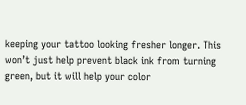keeping your tattoo looking fresher longer. This won’t just help prevent black ink from turning green, but it will help your color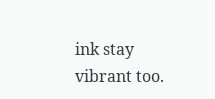ink stay vibrant too.